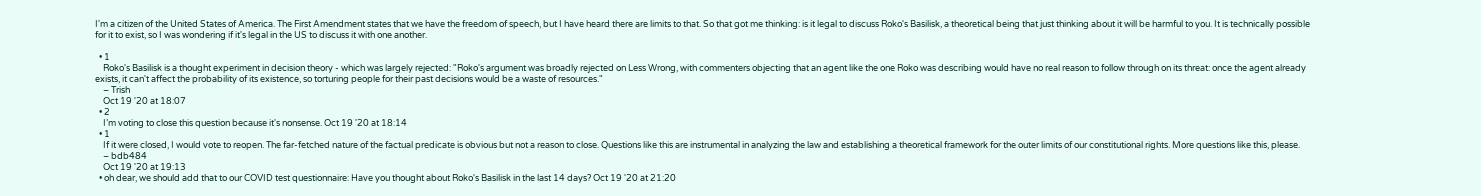I'm a citizen of the United States of America. The First Amendment states that we have the freedom of speech, but I have heard there are limits to that. So that got me thinking: is it legal to discuss Roko's Basilisk, a theoretical being that just thinking about it will be harmful to you. It is technically possible for it to exist, so I was wondering if it's legal in the US to discuss it with one another.

  • 1
    Roko's Basilisk is a thought experiment in decision theory - which was largely rejected: "Roko's argument was broadly rejected on Less Wrong, with commenters objecting that an agent like the one Roko was describing would have no real reason to follow through on its threat: once the agent already exists, it can't affect the probability of its existence, so torturing people for their past decisions would be a waste of resources."
    – Trish
    Oct 19 '20 at 18:07
  • 2
    I’m voting to close this question because it's nonsense. Oct 19 '20 at 18:14
  • 1
    If it were closed, I would vote to reopen. The far-fetched nature of the factual predicate is obvious but not a reason to close. Questions like this are instrumental in analyzing the law and establishing a theoretical framework for the outer limits of our constitutional rights. More questions like this, please.
    – bdb484
    Oct 19 '20 at 19:13
  • oh dear, we should add that to our COVID test questionnaire: Have you thought about Roko's Basilisk in the last 14 days? Oct 19 '20 at 21:20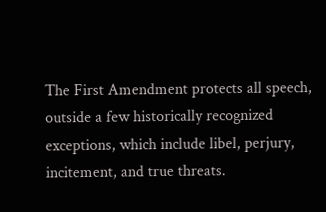The First Amendment protects all speech, outside a few historically recognized exceptions, which include libel, perjury, incitement, and true threats.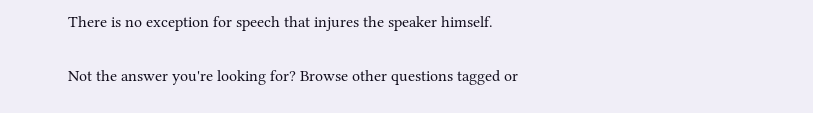There is no exception for speech that injures the speaker himself.

Not the answer you're looking for? Browse other questions tagged or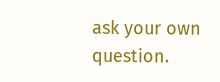ask your own question.